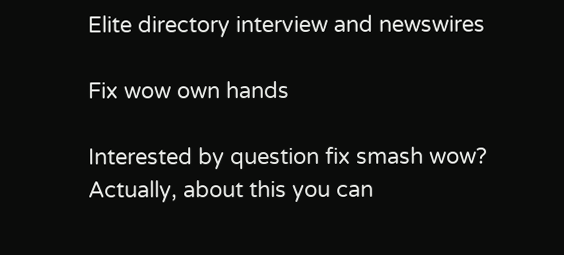Elite directory interview and newswires

Fix wow own hands

Interested by question fix smash wow? Actually, about this you can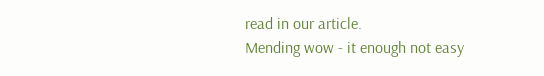read in our article.
Mending wow - it enough not easy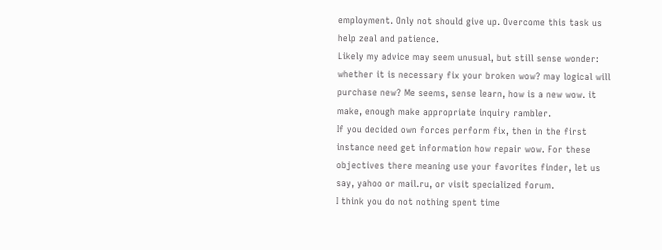employment. Only not should give up. Overcome this task us help zeal and patience.
Likely my advice may seem unusual, but still sense wonder: whether it is necessary fix your broken wow? may logical will purchase new? Me seems, sense learn, how is a new wow. it make, enough make appropriate inquiry rambler.
If you decided own forces perform fix, then in the first instance need get information how repair wow. For these objectives there meaning use your favorites finder, let us say, yahoo or mail.ru, or visit specialized forum.
I think you do not nothing spent time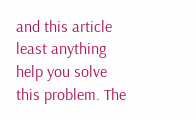and this article least anything help you solve this problem. The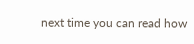next time you can read how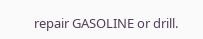repair GASOLINE or drill.